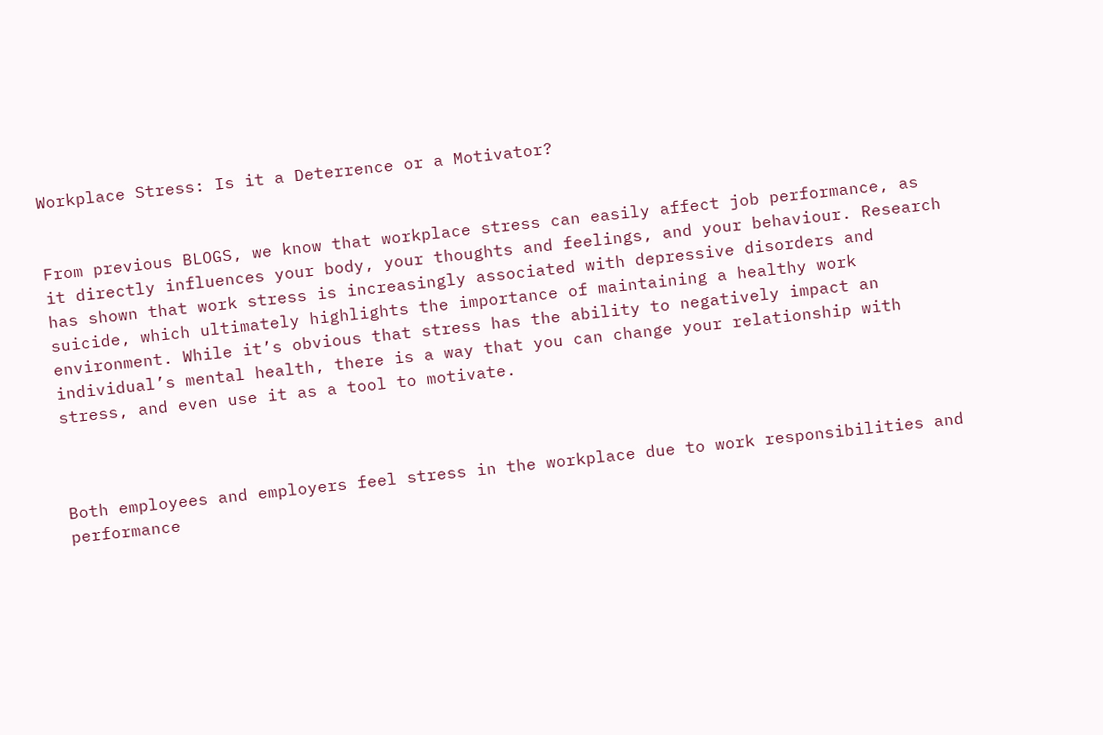Workplace Stress: Is it a Deterrence or a Motivator?


From previous BLOGS, we know that workplace stress can easily affect job performance, as it directly influences your body, your thoughts and feelings, and your behaviour. Research has shown that work stress is increasingly associated with depressive disorders and suicide, which ultimately highlights the importance of maintaining a healthy work environment. While it’s obvious that stress has the ability to negatively impact an individual’s mental health, there is a way that you can change your relationship with stress, and even use it as a tool to motivate.



Both employees and employers feel stress in the workplace due to work responsibilities and performance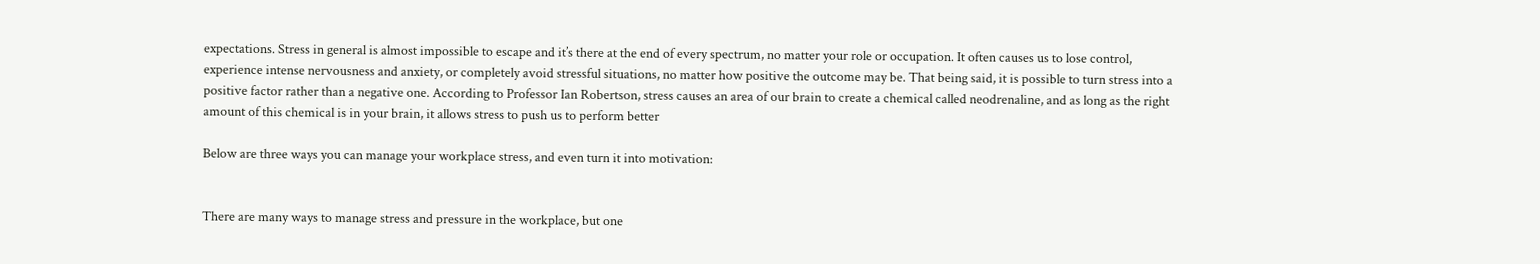expectations. Stress in general is almost impossible to escape and it’s there at the end of every spectrum, no matter your role or occupation. It often causes us to lose control, experience intense nervousness and anxiety, or completely avoid stressful situations, no matter how positive the outcome may be. That being said, it is possible to turn stress into a positive factor rather than a negative one. According to Professor Ian Robertson, stress causes an area of our brain to create a chemical called neodrenaline, and as long as the right amount of this chemical is in your brain, it allows stress to push us to perform better

Below are three ways you can manage your workplace stress, and even turn it into motivation:


There are many ways to manage stress and pressure in the workplace, but one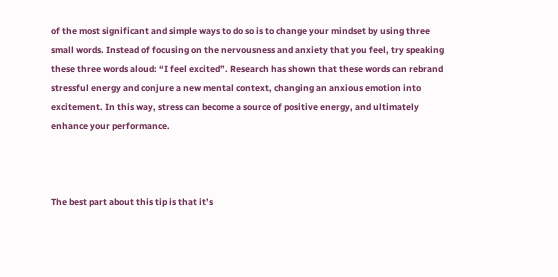of the most significant and simple ways to do so is to change your mindset by using three small words. Instead of focusing on the nervousness and anxiety that you feel, try speaking these three words aloud: “I feel excited”. Research has shown that these words can rebrand stressful energy and conjure a new mental context, changing an anxious emotion into excitement. In this way, stress can become a source of positive energy, and ultimately enhance your performance.



The best part about this tip is that it’s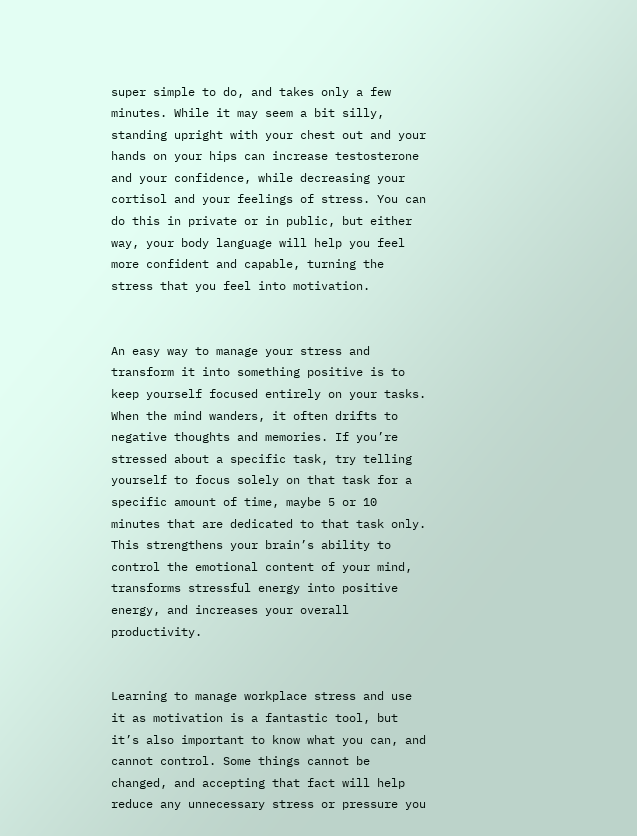super simple to do, and takes only a few minutes. While it may seem a bit silly, standing upright with your chest out and your hands on your hips can increase testosterone and your confidence, while decreasing your cortisol and your feelings of stress. You can do this in private or in public, but either way, your body language will help you feel more confident and capable, turning the stress that you feel into motivation.


An easy way to manage your stress and transform it into something positive is to keep yourself focused entirely on your tasks. When the mind wanders, it often drifts to negative thoughts and memories. If you’re stressed about a specific task, try telling yourself to focus solely on that task for a specific amount of time, maybe 5 or 10 minutes that are dedicated to that task only. This strengthens your brain’s ability to control the emotional content of your mind, transforms stressful energy into positive energy, and increases your overall productivity.


Learning to manage workplace stress and use it as motivation is a fantastic tool, but it’s also important to know what you can, and cannot control. Some things cannot be changed, and accepting that fact will help reduce any unnecessary stress or pressure you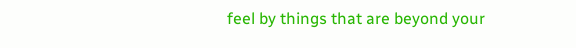feel by things that are beyond your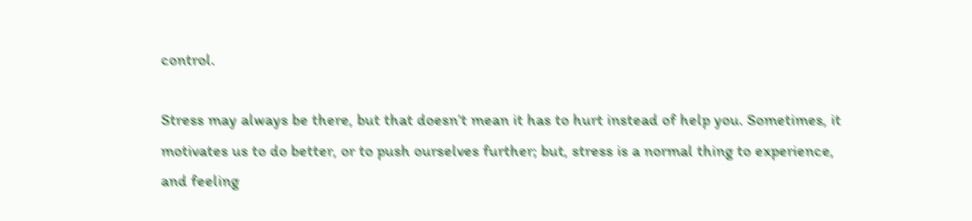control.

Stress may always be there, but that doesn’t mean it has to hurt instead of help you. Sometimes, it motivates us to do better, or to push ourselves further; but, stress is a normal thing to experience, and feeling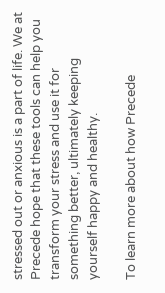stressed out or anxious is a part of life. We at Precede hope that these tools can help you transform your stress and use it for something better, ultimately keeping yourself happy and healthy.

To learn more about how Precede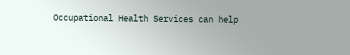Occupational Health Services can help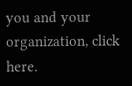you and your organization, click here.